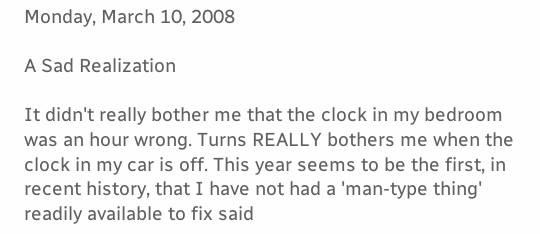Monday, March 10, 2008

A Sad Realization

It didn't really bother me that the clock in my bedroom was an hour wrong. Turns REALLY bothers me when the clock in my car is off. This year seems to be the first, in recent history, that I have not had a 'man-type thing' readily available to fix said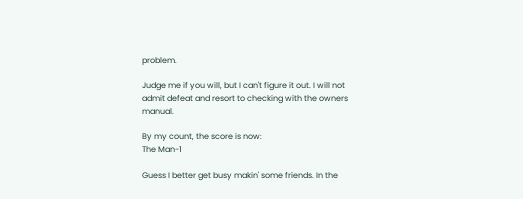problem.

Judge me if you will, but I can't figure it out. I will not admit defeat and resort to checking with the owners manual.

By my count, the score is now:
The Man-1

Guess I better get busy makin' some friends. In the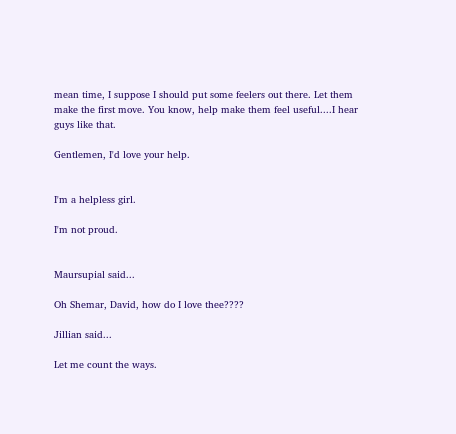mean time, I suppose I should put some feelers out there. Let them make the first move. You know, help make them feel useful....I hear guys like that.

Gentlemen, I'd love your help.


I'm a helpless girl.

I'm not proud.


Maursupial said...

Oh Shemar, David, how do I love thee????

Jillian said...

Let me count the ways.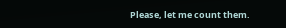Please, let me count them.